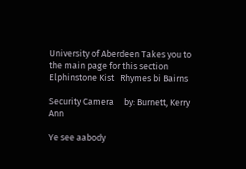University of Aberdeen Takes you to the main page for this section
Elphinstone Kist   Rhymes bi Bairns

Security Camera     by: Burnett, Kerry Ann

Ye see aabody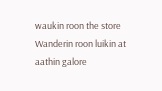waukin roon the store
Wanderin roon luikin at aathin galore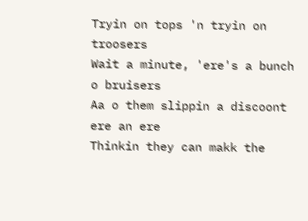Tryin on tops 'n tryin on troosers
Wait a minute, 'ere's a bunch o bruisers
Aa o them slippin a discoont ere an ere
Thinkin they can makk the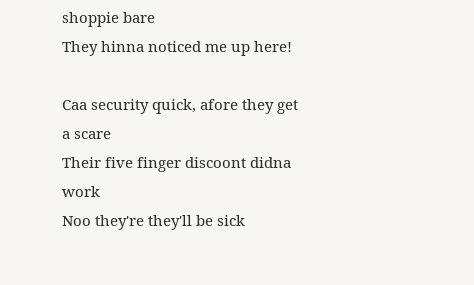shoppie bare
They hinna noticed me up here!

Caa security quick, afore they get a scare
Their five finger discoont didna work
Noo they're they'll be sick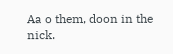Aa o them, doon in the nick.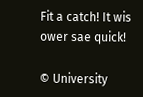Fit a catch! It wis ower sae quick!

© University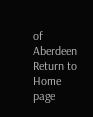of Aberdeen   Return to Home page